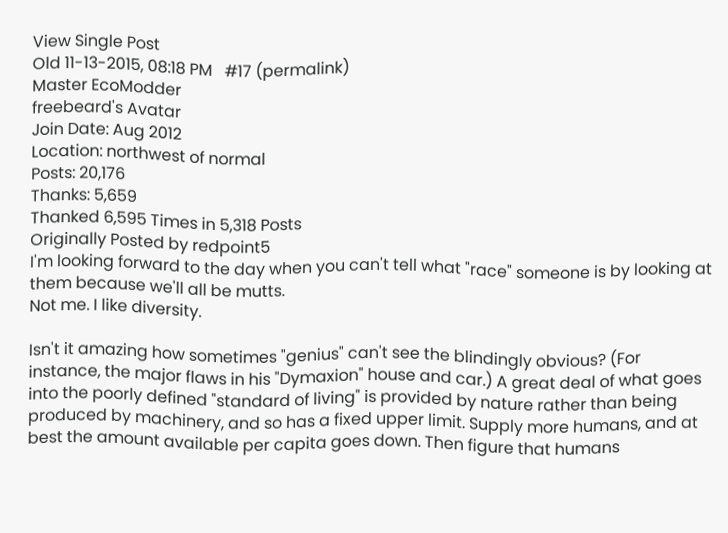View Single Post
Old 11-13-2015, 08:18 PM   #17 (permalink)
Master EcoModder
freebeard's Avatar
Join Date: Aug 2012
Location: northwest of normal
Posts: 20,176
Thanks: 5,659
Thanked 6,595 Times in 5,318 Posts
Originally Posted by redpoint5
I'm looking forward to the day when you can't tell what "race" someone is by looking at them because we'll all be mutts.
Not me. I like diversity.

Isn't it amazing how sometimes "genius" can't see the blindingly obvious? (For instance, the major flaws in his "Dymaxion" house and car.) A great deal of what goes into the poorly defined "standard of living" is provided by nature rather than being produced by machinery, and so has a fixed upper limit. Supply more humans, and at best the amount available per capita goes down. Then figure that humans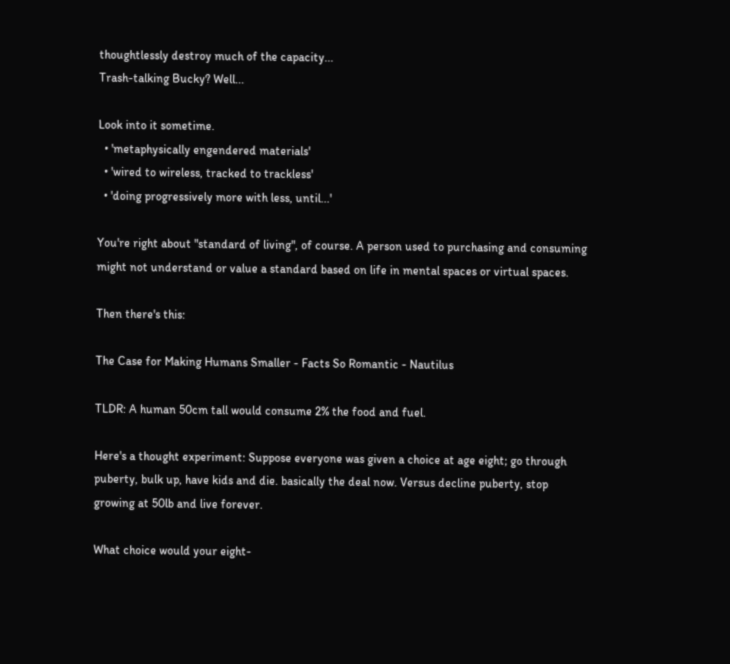thoughtlessly destroy much of the capacity...
Trash-talking Bucky? Well...

Look into it sometime.
  • 'metaphysically engendered materials'
  • 'wired to wireless, tracked to trackless'
  • 'doing progressively more with less, until...'

You're right about "standard of living", of course. A person used to purchasing and consuming might not understand or value a standard based on life in mental spaces or virtual spaces.

Then there's this:

The Case for Making Humans Smaller - Facts So Romantic - Nautilus

TLDR: A human 50cm tall would consume 2% the food and fuel.

Here's a thought experiment: Suppose everyone was given a choice at age eight; go through puberty, bulk up, have kids and die. basically the deal now. Versus decline puberty, stop growing at 50lb and live forever.

What choice would your eight-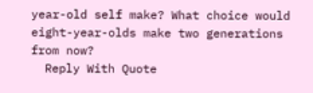year-old self make? What choice would eight-year-olds make two generations from now?
  Reply With Quote